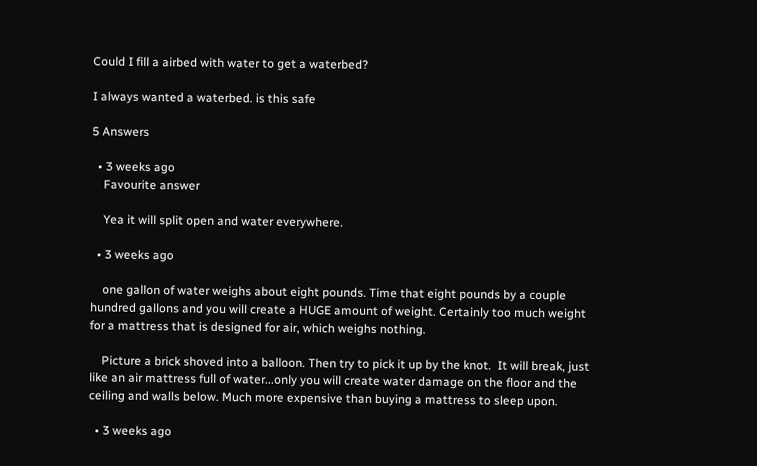Could I fill a airbed with water to get a waterbed?

I always wanted a waterbed. is this safe

5 Answers

  • 3 weeks ago
    Favourite answer

    Yea it will split open and water everywhere.

  • 3 weeks ago

    one gallon of water weighs about eight pounds. Time that eight pounds by a couple hundred gallons and you will create a HUGE amount of weight. Certainly too much weight for a mattress that is designed for air, which weighs nothing.

    Picture a brick shoved into a balloon. Then try to pick it up by the knot.  It will break, just like an air mattress full of water...only you will create water damage on the floor and the ceiling and walls below. Much more expensive than buying a mattress to sleep upon.

  • 3 weeks ago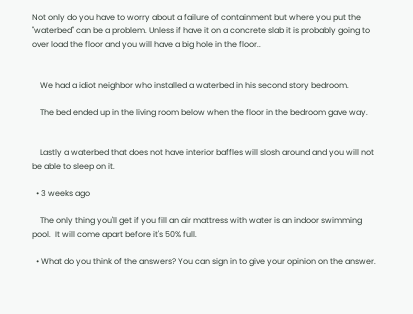Not only do you have to worry about a failure of containment but where you put the "waterbed" can be a problem. Unless if have it on a concrete slab it is probably going to over load the floor and you will have a big hole in the floor..


    We had a idiot neighbor who installed a waterbed in his second story bedroom.

    The bed ended up in the living room below when the floor in the bedroom gave way.


    Lastly a waterbed that does not have interior baffles will slosh around and you will not be able to sleep on it.

  • 3 weeks ago

    The only thing you'll get if you fill an air mattress with water is an indoor swimming pool.  It will come apart before it's 50% full.

  • What do you think of the answers? You can sign in to give your opinion on the answer.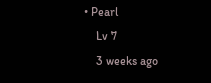• Pearl
    Lv 7
    3 weeks ago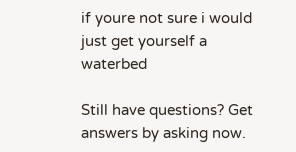if youre not sure i would just get yourself a waterbed

Still have questions? Get answers by asking now.